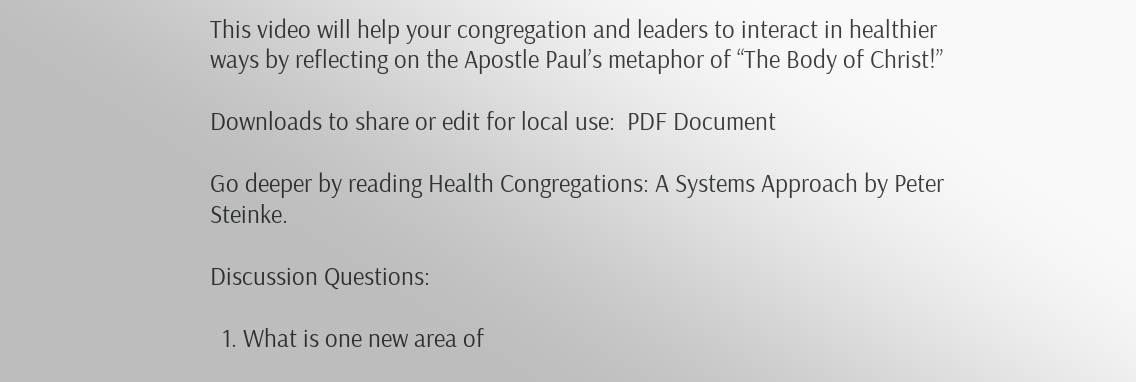This video will help your congregation and leaders to interact in healthier ways by reflecting on the Apostle Paul’s metaphor of “The Body of Christ!”

Downloads to share or edit for local use:  PDF Document

Go deeper by reading Health Congregations: A Systems Approach by Peter Steinke.

Discussion Questions:

  1. What is one new area of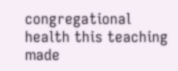congregational health this teaching made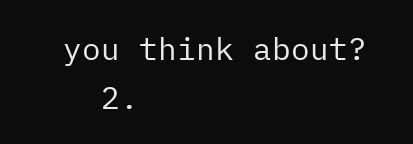you think about?
  2.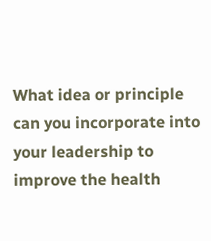What idea or principle can you incorporate into your leadership to improve the health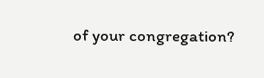of your congregation?